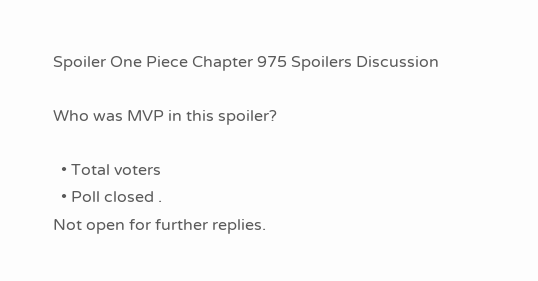Spoiler One Piece Chapter 975 Spoilers Discussion

Who was MVP in this spoiler?

  • Total voters
  • Poll closed .
Not open for further replies.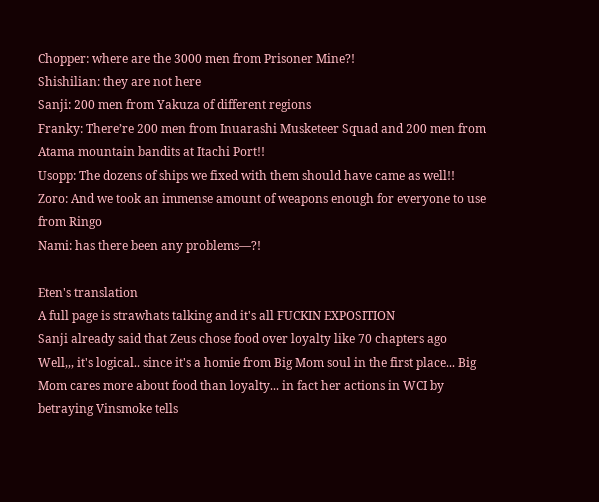Chopper: where are the 3000 men from Prisoner Mine?!
Shishilian: they are not here
Sanji: 200 men from Yakuza of different regions
Franky: There’re 200 men from Inuarashi Musketeer Squad and 200 men from Atama mountain bandits at Itachi Port!!
Usopp: The dozens of ships we fixed with them should have came as well!!
Zoro: And we took an immense amount of weapons enough for everyone to use from Ringo
Nami: has there been any problems—?!

Eten's translation
A full page is strawhats talking and it's all FUCKIN EXPOSITION
Sanji already said that Zeus chose food over loyalty like 70 chapters ago
Well,,, it's logical.. since it's a homie from Big Mom soul in the first place... Big Mom cares more about food than loyalty... in fact her actions in WCI by betraying Vinsmoke tells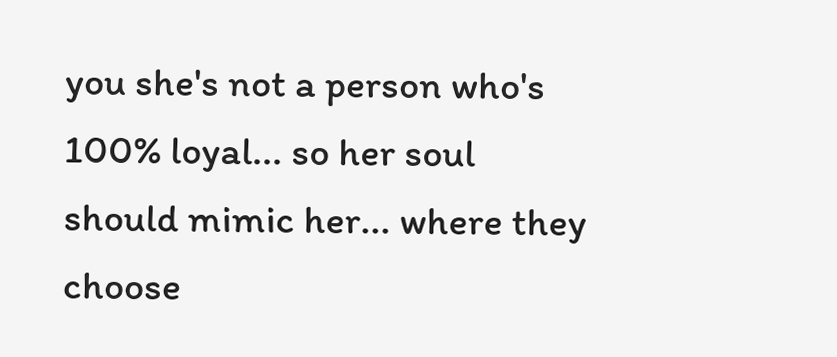you she's not a person who's 100% loyal... so her soul should mimic her... where they choose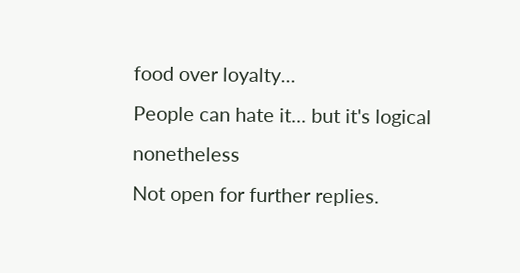food over loyalty...
People can hate it... but it's logical nonetheless
Not open for further replies.